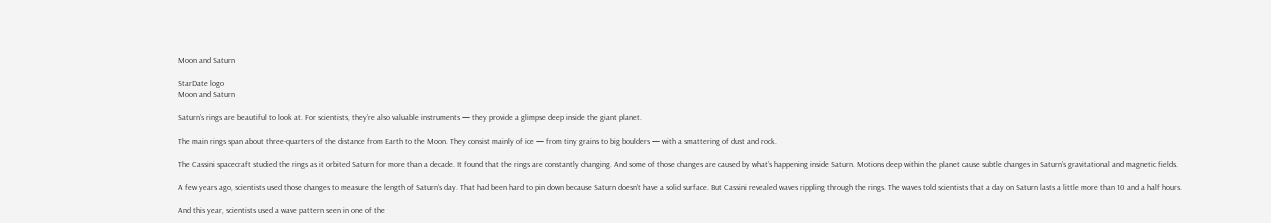Moon and Saturn

StarDate logo
Moon and Saturn

Saturn’s rings are beautiful to look at. For scientists, they’re also valuable instruments — they provide a glimpse deep inside the giant planet.

The main rings span about three-quarters of the distance from Earth to the Moon. They consist mainly of ice — from tiny grains to big boulders — with a smattering of dust and rock.

The Cassini spacecraft studied the rings as it orbited Saturn for more than a decade. It found that the rings are constantly changing. And some of those changes are caused by what’s happening inside Saturn. Motions deep within the planet cause subtle changes in Saturn’s gravitational and magnetic fields.

A few years ago, scientists used those changes to measure the length of Saturn’s day. That had been hard to pin down because Saturn doesn’t have a solid surface. But Cassini revealed waves rippling through the rings. The waves told scientists that a day on Saturn lasts a little more than 10 and a half hours.

And this year, scientists used a wave pattern seen in one of the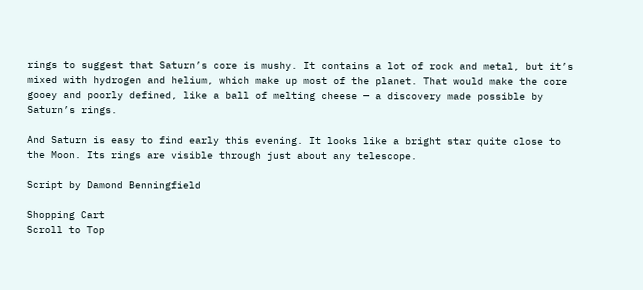rings to suggest that Saturn’s core is mushy. It contains a lot of rock and metal, but it’s mixed with hydrogen and helium, which make up most of the planet. That would make the core gooey and poorly defined, like a ball of melting cheese — a discovery made possible by Saturn’s rings.

And Saturn is easy to find early this evening. It looks like a bright star quite close to the Moon. Its rings are visible through just about any telescope.

Script by Damond Benningfield

Shopping Cart
Scroll to Top